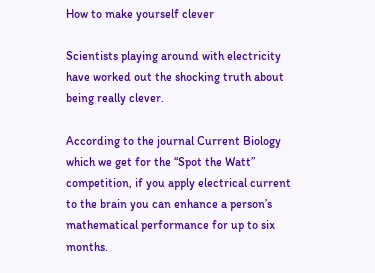How to make yourself clever

Scientists playing around with electricity have worked out the shocking truth about being really clever.

According to the journal Current Biology which we get for the “Spot the Watt” competition, if you apply electrical current to the brain you can enhance a person’s mathematical performance for up to six months.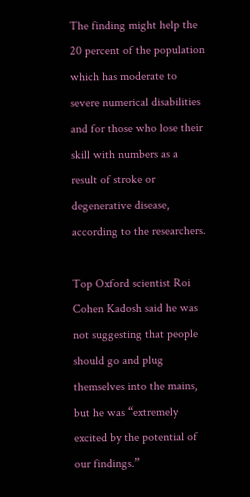The finding might help the 20 percent of the population which has moderate to severe numerical disabilities and for those who lose their skill with numbers as a result of stroke or degenerative disease, according to the researchers.

Top Oxford scientist Roi Cohen Kadosh said he was not suggesting that people should go and plug themselves into the mains, but he was “extremely excited by the potential of our findings.”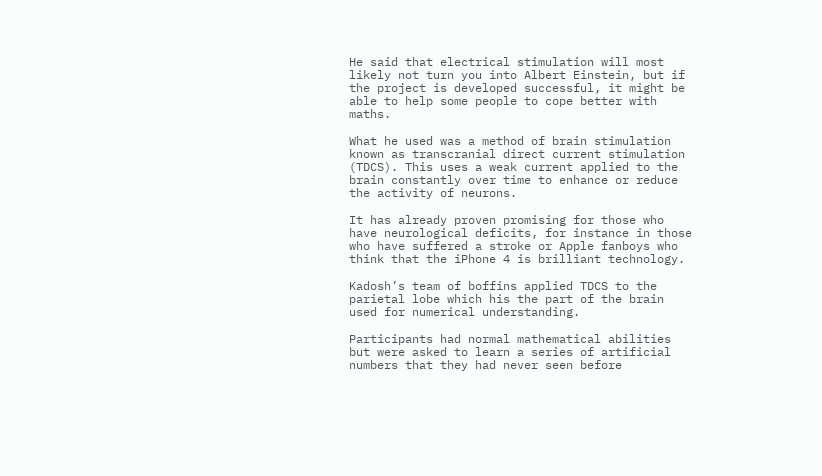He said that electrical stimulation will most likely not turn you into Albert Einstein, but if the project is developed successful, it might be able to help some people to cope better with maths.

What he used was a method of brain stimulation known as transcranial direct current stimulation (TDCS). This uses a weak current applied to the brain constantly over time to enhance or reduce the activity of neurons.

It has already proven promising for those who have neurological deficits, for instance in those who have suffered a stroke or Apple fanboys who think that the iPhone 4 is brilliant technology.

Kadosh’s team of boffins applied TDCS to the parietal lobe which his the part of the brain used for numerical understanding.

Participants had normal mathematical abilities but were asked to learn a series of artificial numbers that they had never seen before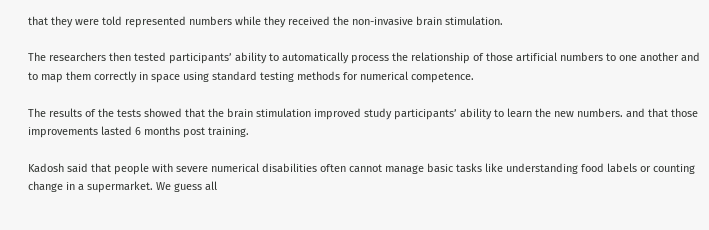that they were told represented numbers while they received the non-invasive brain stimulation.

The researchers then tested participants’ ability to automatically process the relationship of those artificial numbers to one another and to map them correctly in space using standard testing methods for numerical competence.

The results of the tests showed that the brain stimulation improved study participants’ ability to learn the new numbers. and that those improvements lasted 6 months post training.

Kadosh said that people with severe numerical disabilities often cannot manage basic tasks like understanding food labels or counting change in a supermarket. We guess all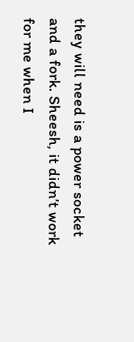they will need is a power socket and a fork. Sheesh, it didn’t work for me when I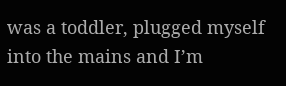was a toddler, plugged myself into the mains and I’m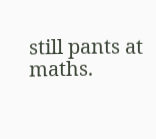still pants at maths.